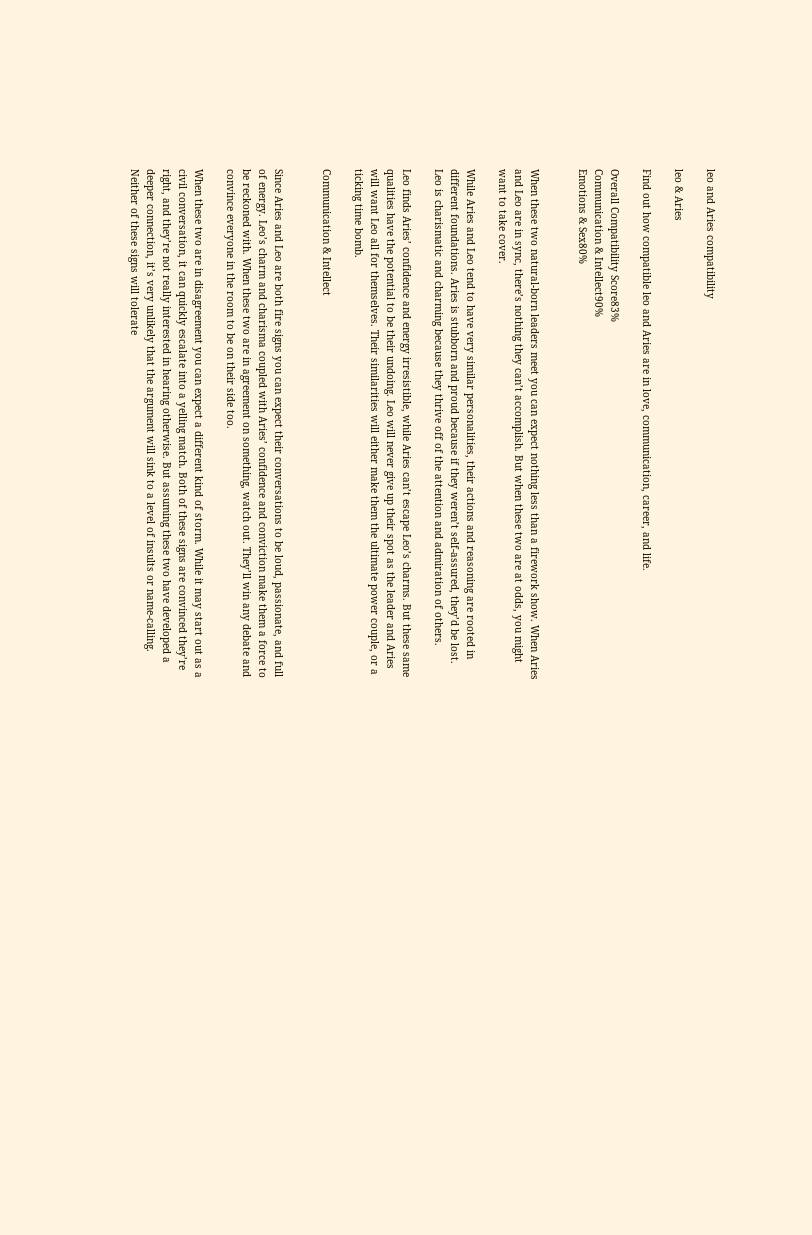leo and Aries compatibility

leo & Aries

Find out how compatible leo and Aries are in love, communication, career, and life.

Overall Compatibility Score83%
Communication & Intellect90%
Emotions & Sex80%


When these two natural-born leaders meet you can expect nothing less than a firework show. When Aries and Leo are in sync, there’s nothing they can’t accomplish. But when these two are at odds, you might want to take cover.

While Aries and Leo tend to have very similar personalities, their actions and reasoning are rooted in different foundations. Aries is stubborn and proud because if they weren’t self-assured, they’d be lost. Leo is charismatic and charming because they thrive off of the attention and admiration of others.

Leo finds Aries’ confidence and energy irresistible, while Aries can’t escape Leo’s charms. But these same qualities have the potential to be their undoing. Leo will never give up their spot as the leader and Aries will want Leo all for themselves. Their similarities will either make them the ultimate power couple, or a ticking time bomb.

Communication & Intellect


Since Aries and Leo are both fire signs you can expect their conversations to be loud, passionate, and full of energy. Leo’s charm and charisma coupled with Aries’ confidence and conviction make them a force to be reckoned with. When these two are in agreement on something, watch out. They’ll win any debate and convince everyone in the room to be on their side too.

When these two are in disagreement you can expect a different kind of storm. While it may start out as a civil conversation, it can quickly escalate into a yelling match. Both of these signs are convinced they’re right, and they’re not really interested in hearing otherwise. But assuming these two have developed a deeper connection, it’s very unlikely that the argument will sink to a level of insults or name-calling. Neither of these signs will tolerate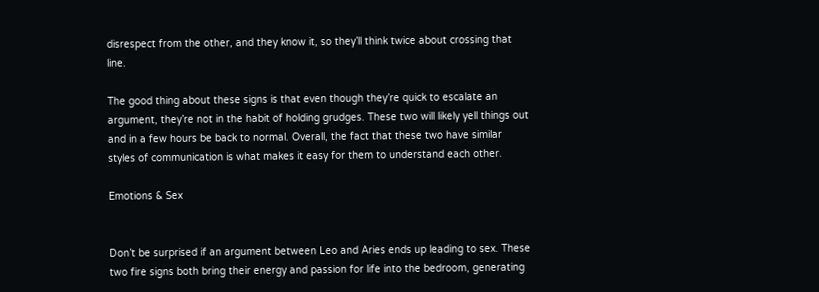disrespect from the other, and they know it, so they’ll think twice about crossing that line.

The good thing about these signs is that even though they’re quick to escalate an argument, they’re not in the habit of holding grudges. These two will likely yell things out and in a few hours be back to normal. Overall, the fact that these two have similar styles of communication is what makes it easy for them to understand each other.

Emotions & Sex


Don’t be surprised if an argument between Leo and Aries ends up leading to sex. These two fire signs both bring their energy and passion for life into the bedroom, generating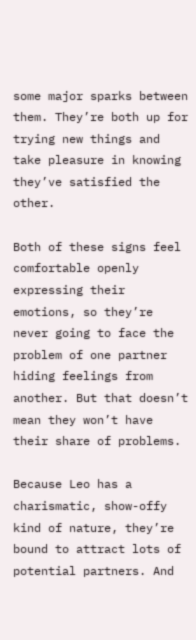some major sparks between them. They’re both up for trying new things and take pleasure in knowing they’ve satisfied the other.

Both of these signs feel comfortable openly expressing their emotions, so they’re never going to face the problem of one partner hiding feelings from another. But that doesn’t mean they won’t have their share of problems.

Because Leo has a charismatic, show-offy kind of nature, they’re bound to attract lots of potential partners. And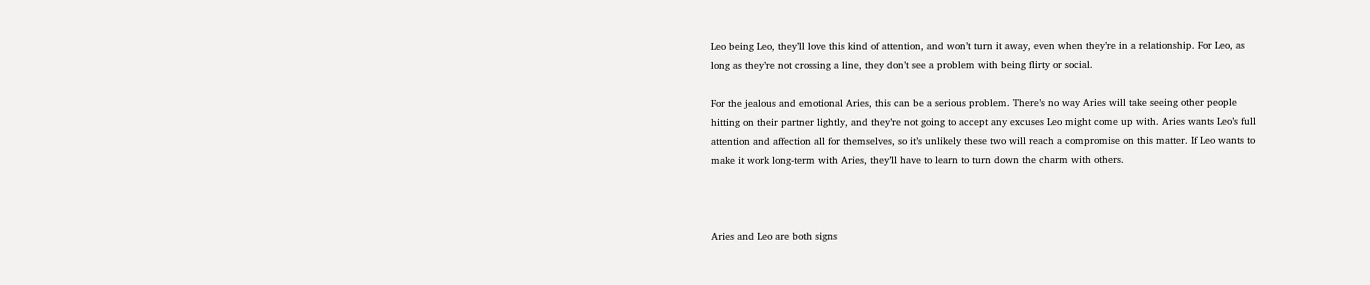Leo being Leo, they’ll love this kind of attention, and won’t turn it away, even when they’re in a relationship. For Leo, as long as they’re not crossing a line, they don’t see a problem with being flirty or social.

For the jealous and emotional Aries, this can be a serious problem. There’s no way Aries will take seeing other people hitting on their partner lightly, and they’re not going to accept any excuses Leo might come up with. Aries wants Leo’s full attention and affection all for themselves, so it’s unlikely these two will reach a compromise on this matter. If Leo wants to make it work long-term with Aries, they’ll have to learn to turn down the charm with others.



Aries and Leo are both signs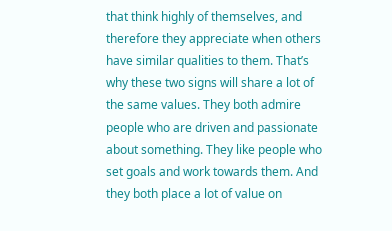that think highly of themselves, and therefore they appreciate when others have similar qualities to them. That’s why these two signs will share a lot of the same values. They both admire people who are driven and passionate about something. They like people who set goals and work towards them. And they both place a lot of value on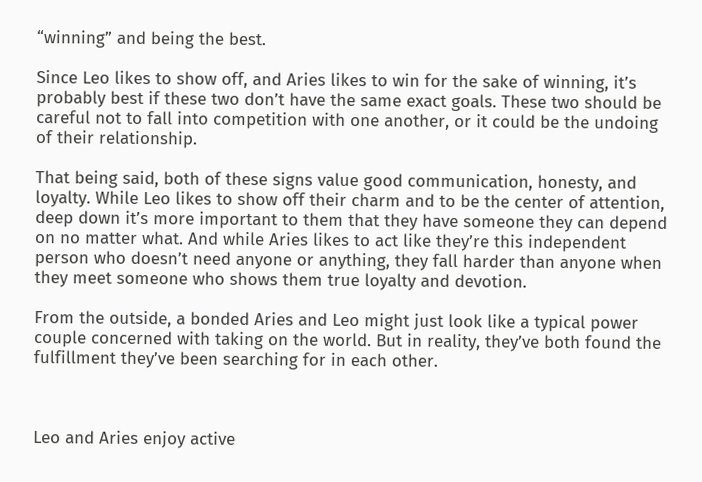“winning” and being the best.

Since Leo likes to show off, and Aries likes to win for the sake of winning, it’s probably best if these two don’t have the same exact goals. These two should be careful not to fall into competition with one another, or it could be the undoing of their relationship.

That being said, both of these signs value good communication, honesty, and loyalty. While Leo likes to show off their charm and to be the center of attention, deep down it’s more important to them that they have someone they can depend on no matter what. And while Aries likes to act like they’re this independent person who doesn’t need anyone or anything, they fall harder than anyone when they meet someone who shows them true loyalty and devotion.

From the outside, a bonded Aries and Leo might just look like a typical power couple concerned with taking on the world. But in reality, they’ve both found the fulfillment they’ve been searching for in each other.



Leo and Aries enjoy active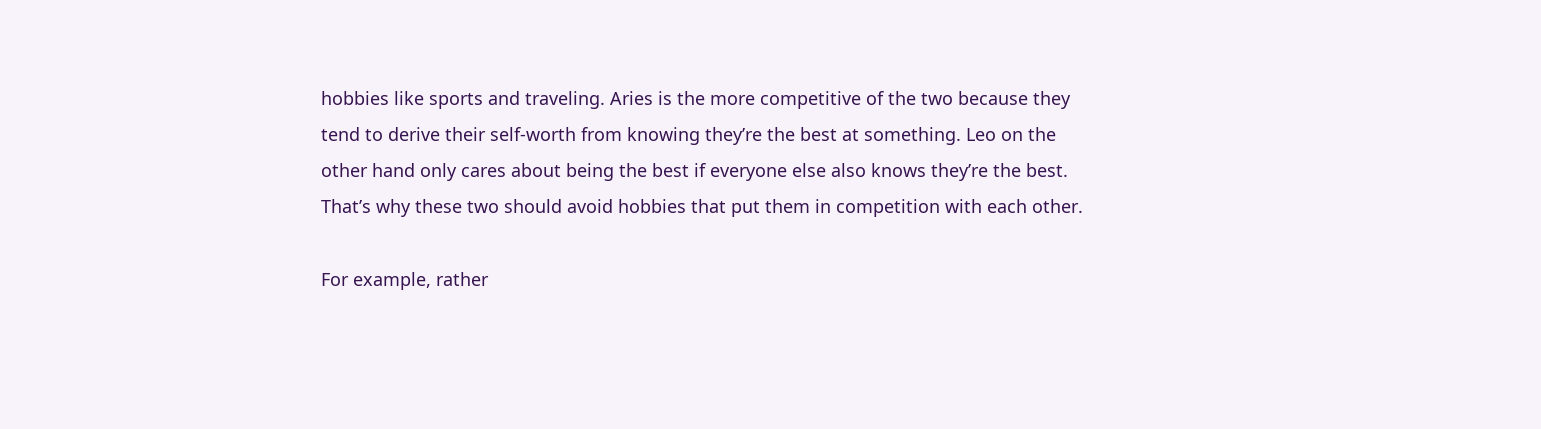hobbies like sports and traveling. Aries is the more competitive of the two because they tend to derive their self-worth from knowing they’re the best at something. Leo on the other hand only cares about being the best if everyone else also knows they’re the best. That’s why these two should avoid hobbies that put them in competition with each other.

For example, rather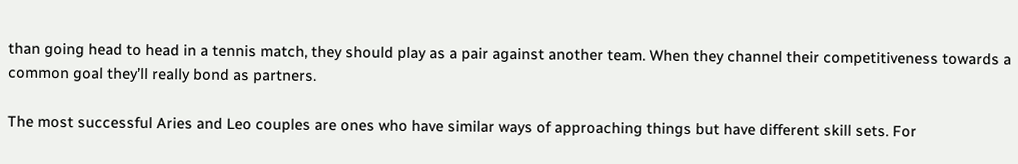than going head to head in a tennis match, they should play as a pair against another team. When they channel their competitiveness towards a common goal they’ll really bond as partners.

The most successful Aries and Leo couples are ones who have similar ways of approaching things but have different skill sets. For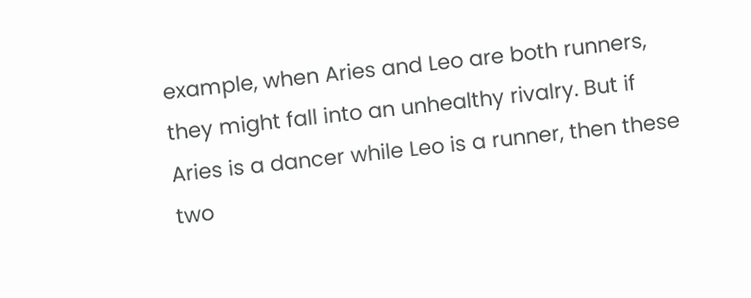example, when Aries and Leo are both runners, they might fall into an unhealthy rivalry. But if Aries is a dancer while Leo is a runner, then these two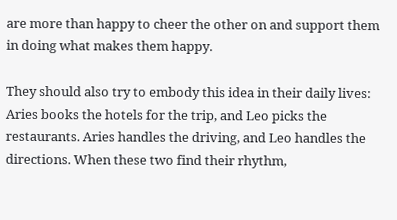are more than happy to cheer the other on and support them in doing what makes them happy.

They should also try to embody this idea in their daily lives: Aries books the hotels for the trip, and Leo picks the restaurants. Aries handles the driving, and Leo handles the directions. When these two find their rhythm,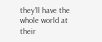they’ll have the whole world at their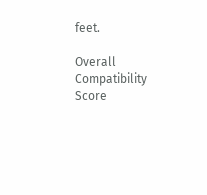feet.

Overall Compatibility Score